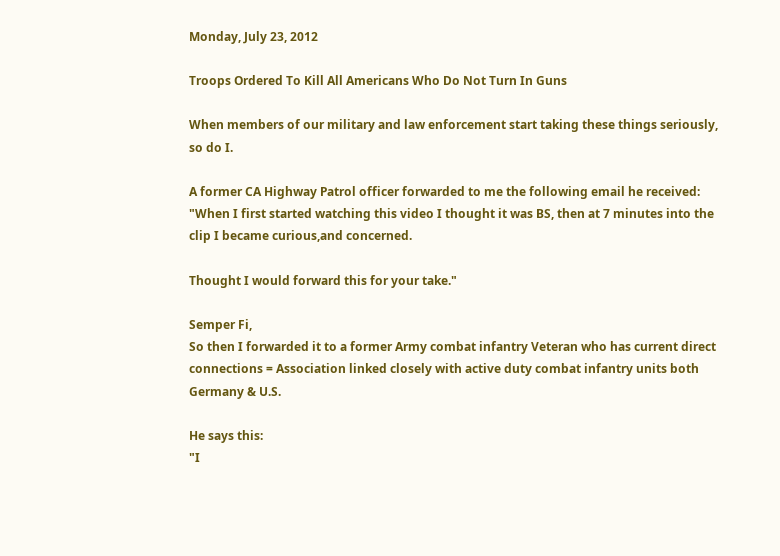Monday, July 23, 2012

Troops Ordered To Kill All Americans Who Do Not Turn In Guns

When members of our military and law enforcement start taking these things seriously, so do I.

A former CA Highway Patrol officer forwarded to me the following email he received:
"When I first started watching this video I thought it was BS, then at 7 minutes into the clip I became curious,and concerned.

Thought I would forward this for your take."

Semper Fi,
So then I forwarded it to a former Army combat infantry Veteran who has current direct connections = Association linked closely with active duty combat infantry units both Germany & U.S.

He says this:
"I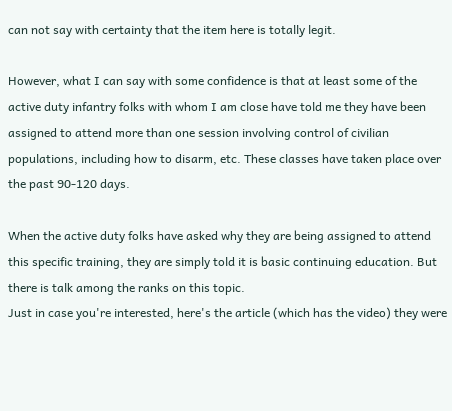can not say with certainty that the item here is totally legit.

However, what I can say with some confidence is that at least some of the active duty infantry folks with whom I am close have told me they have been assigned to attend more than one session involving control of civilian populations, including how to disarm, etc. These classes have taken place over the past 90-120 days.

When the active duty folks have asked why they are being assigned to attend this specific training, they are simply told it is basic continuing education. But there is talk among the ranks on this topic.
Just in case you're interested, here's the article (which has the video) they were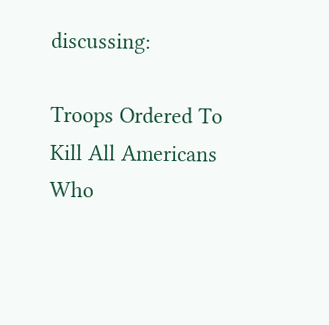discussing:

Troops Ordered To Kill All Americans Who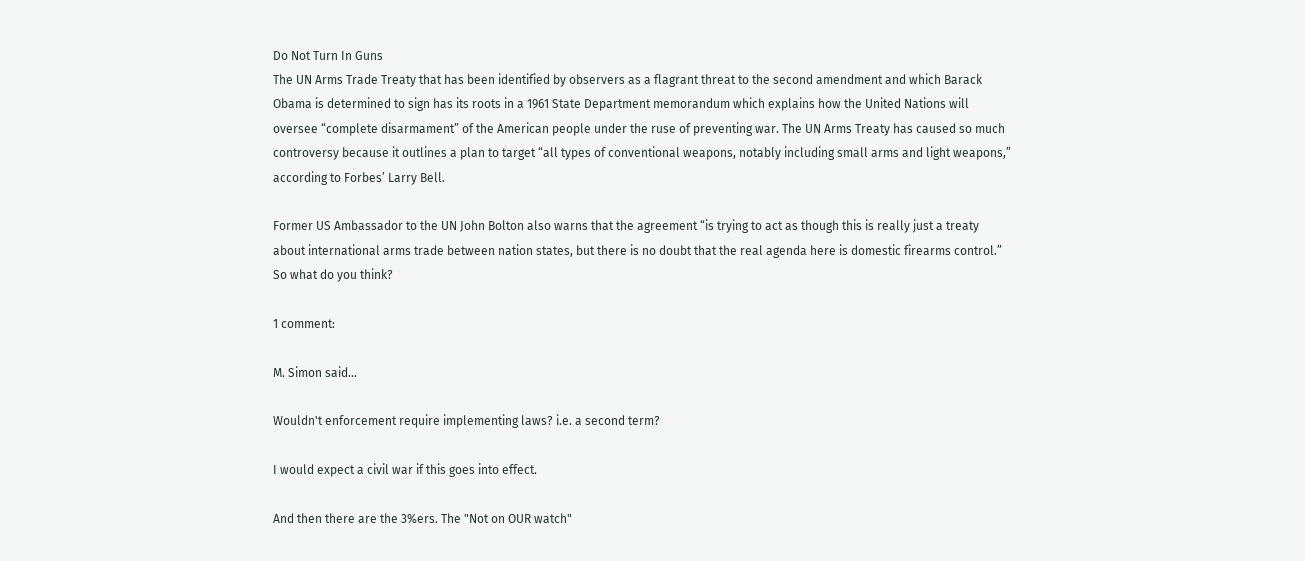Do Not Turn In Guns
The UN Arms Trade Treaty that has been identified by observers as a flagrant threat to the second amendment and which Barack Obama is determined to sign has its roots in a 1961 State Department memorandum which explains how the United Nations will oversee “complete disarmament” of the American people under the ruse of preventing war. The UN Arms Treaty has caused so much controversy because it outlines a plan to target “all types of conventional weapons, notably including small arms and light weapons,” according to Forbes’ Larry Bell.

Former US Ambassador to the UN John Bolton also warns that the agreement “is trying to act as though this is really just a treaty about international arms trade between nation states, but there is no doubt that the real agenda here is domestic firearms control.”
So what do you think?

1 comment:

M. Simon said...

Wouldn't enforcement require implementing laws? i.e. a second term?

I would expect a civil war if this goes into effect.

And then there are the 3%ers. The "Not on OUR watch"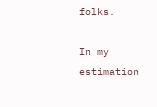folks.

In my estimation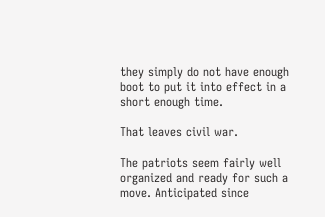they simply do not have enough boot to put it into effect in a short enough time.

That leaves civil war.

The patriots seem fairly well organized and ready for such a move. Anticipated since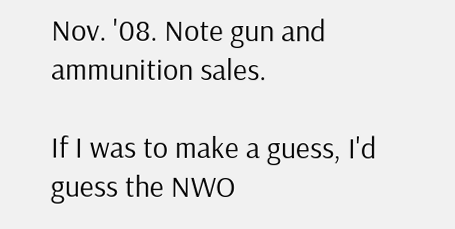Nov. '08. Note gun and ammunition sales.

If I was to make a guess, I'd guess the NWO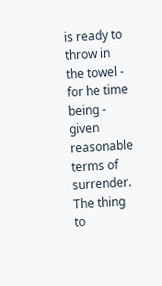is ready to throw in the towel - for he time being - given reasonable terms of surrender. The thing to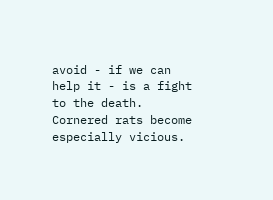avoid - if we can help it - is a fight to the death. Cornered rats become especially vicious.